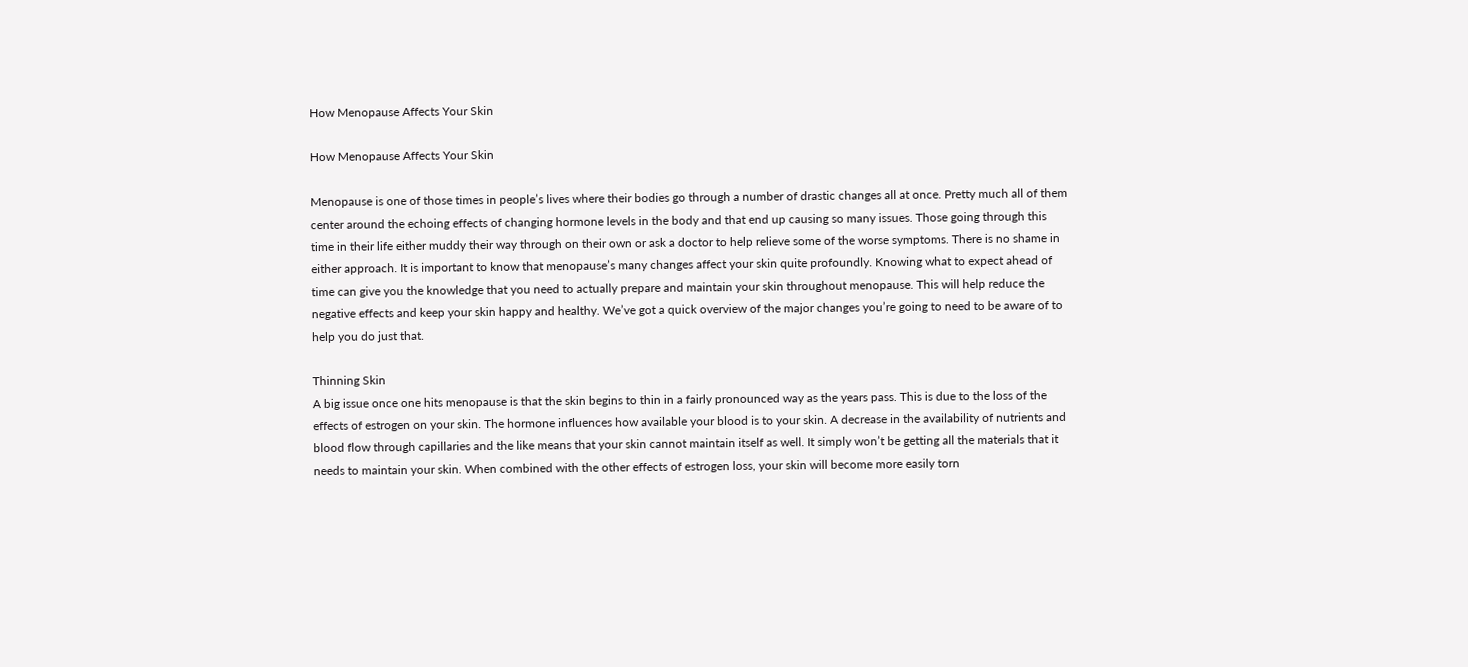How Menopause Affects Your Skin

How Menopause Affects Your Skin

Menopause is one of those times in people’s lives where their bodies go through a number of drastic changes all at once. Pretty much all of them center around the echoing effects of changing hormone levels in the body and that end up causing so many issues. Those going through this time in their life either muddy their way through on their own or ask a doctor to help relieve some of the worse symptoms. There is no shame in either approach. It is important to know that menopause’s many changes affect your skin quite profoundly. Knowing what to expect ahead of time can give you the knowledge that you need to actually prepare and maintain your skin throughout menopause. This will help reduce the negative effects and keep your skin happy and healthy. We’ve got a quick overview of the major changes you’re going to need to be aware of to help you do just that.

Thinning Skin
A big issue once one hits menopause is that the skin begins to thin in a fairly pronounced way as the years pass. This is due to the loss of the effects of estrogen on your skin. The hormone influences how available your blood is to your skin. A decrease in the availability of nutrients and blood flow through capillaries and the like means that your skin cannot maintain itself as well. It simply won’t be getting all the materials that it needs to maintain your skin. When combined with the other effects of estrogen loss, your skin will become more easily torn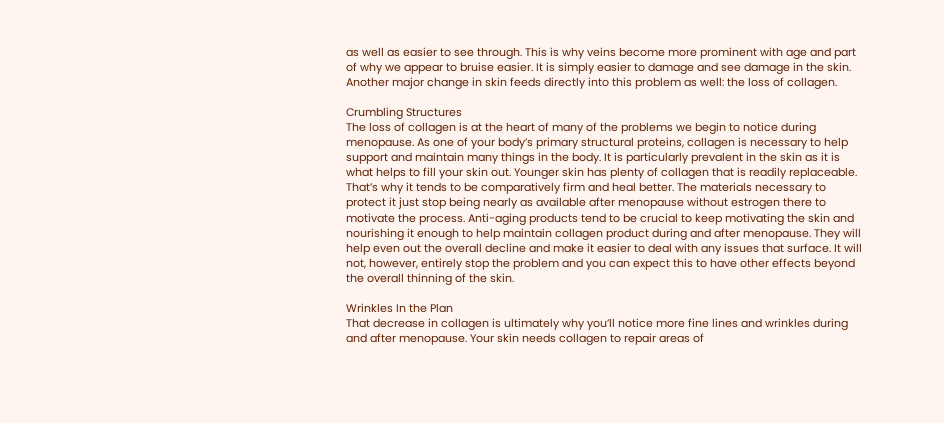as well as easier to see through. This is why veins become more prominent with age and part of why we appear to bruise easier. It is simply easier to damage and see damage in the skin. Another major change in skin feeds directly into this problem as well: the loss of collagen.

Crumbling Structures
The loss of collagen is at the heart of many of the problems we begin to notice during menopause. As one of your body’s primary structural proteins, collagen is necessary to help support and maintain many things in the body. It is particularly prevalent in the skin as it is what helps to fill your skin out. Younger skin has plenty of collagen that is readily replaceable. That’s why it tends to be comparatively firm and heal better. The materials necessary to protect it just stop being nearly as available after menopause without estrogen there to motivate the process. Anti-aging products tend to be crucial to keep motivating the skin and nourishing it enough to help maintain collagen product during and after menopause. They will help even out the overall decline and make it easier to deal with any issues that surface. It will not, however, entirely stop the problem and you can expect this to have other effects beyond the overall thinning of the skin.

Wrinkles In the Plan
That decrease in collagen is ultimately why you’ll notice more fine lines and wrinkles during and after menopause. Your skin needs collagen to repair areas of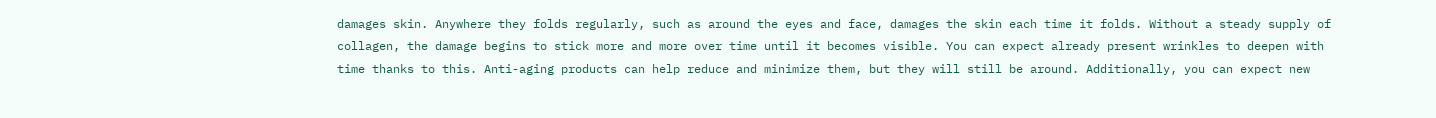damages skin. Anywhere they folds regularly, such as around the eyes and face, damages the skin each time it folds. Without a steady supply of collagen, the damage begins to stick more and more over time until it becomes visible. You can expect already present wrinkles to deepen with time thanks to this. Anti-aging products can help reduce and minimize them, but they will still be around. Additionally, you can expect new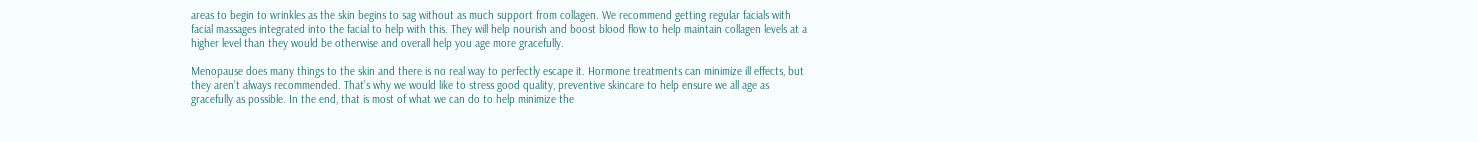areas to begin to wrinkles as the skin begins to sag without as much support from collagen. We recommend getting regular facials with facial massages integrated into the facial to help with this. They will help nourish and boost blood flow to help maintain collagen levels at a higher level than they would be otherwise and overall help you age more gracefully.

Menopause does many things to the skin and there is no real way to perfectly escape it. Hormone treatments can minimize ill effects, but they aren’t always recommended. That’s why we would like to stress good quality, preventive skincare to help ensure we all age as gracefully as possible. In the end, that is most of what we can do to help minimize the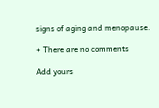signs of aging and menopause.

+ There are no comments

Add yours